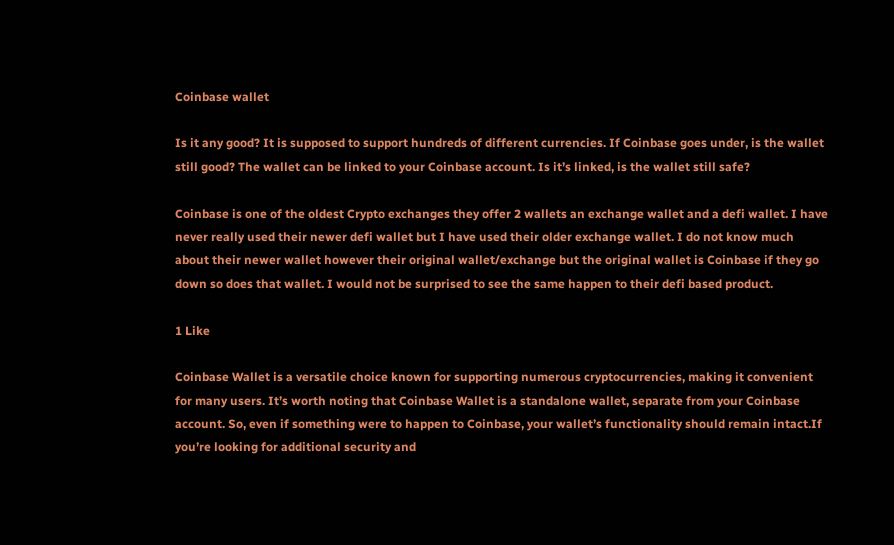Coinbase wallet

Is it any good? It is supposed to support hundreds of different currencies. If Coinbase goes under, is the wallet still good? The wallet can be linked to your Coinbase account. Is it’s linked, is the wallet still safe?

Coinbase is one of the oldest Crypto exchanges they offer 2 wallets an exchange wallet and a defi wallet. I have never really used their newer defi wallet but I have used their older exchange wallet. I do not know much about their newer wallet however their original wallet/exchange but the original wallet is Coinbase if they go down so does that wallet. I would not be surprised to see the same happen to their defi based product.

1 Like

Coinbase Wallet is a versatile choice known for supporting numerous cryptocurrencies, making it convenient for many users. It’s worth noting that Coinbase Wallet is a standalone wallet, separate from your Coinbase account. So, even if something were to happen to Coinbase, your wallet’s functionality should remain intact.If you’re looking for additional security and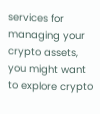services for managing your crypto assets, you might want to explore crypto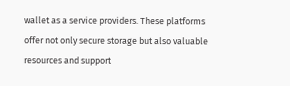wallet as a service providers. These platforms offer not only secure storage but also valuable resources and support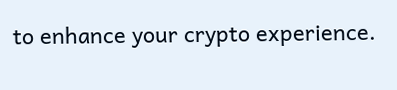to enhance your crypto experience.